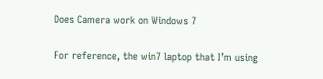Does Camera work on Windows 7

For reference, the win7 laptop that I’m using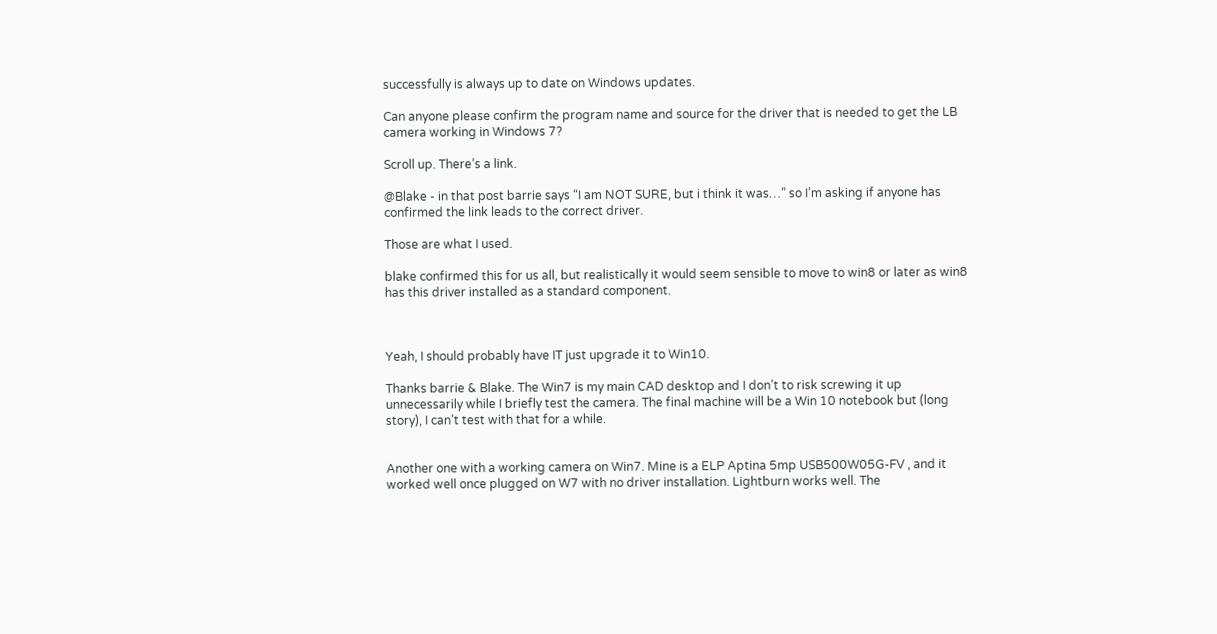successfully is always up to date on Windows updates.

Can anyone please confirm the program name and source for the driver that is needed to get the LB camera working in Windows 7?

Scroll up. There’s a link.

@Blake - in that post barrie says “I am NOT SURE, but i think it was…” so I’m asking if anyone has confirmed the link leads to the correct driver.

Those are what I used.

blake confirmed this for us all, but realistically it would seem sensible to move to win8 or later as win8 has this driver installed as a standard component.



Yeah, I should probably have IT just upgrade it to Win10.

Thanks barrie & Blake. The Win7 is my main CAD desktop and I don’t to risk screwing it up unnecessarily while I briefly test the camera. The final machine will be a Win 10 notebook but (long story), I can’t test with that for a while.


Another one with a working camera on Win7. Mine is a ELP Aptina 5mp USB500W05G-FV , and it worked well once plugged on W7 with no driver installation. Lightburn works well. The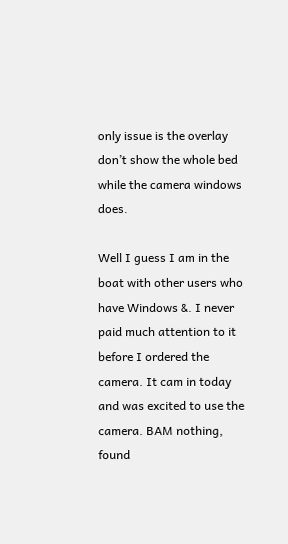only issue is the overlay don’t show the whole bed while the camera windows does.

Well I guess I am in the boat with other users who have Windows &. I never paid much attention to it before I ordered the camera. It cam in today and was excited to use the camera. BAM nothing, found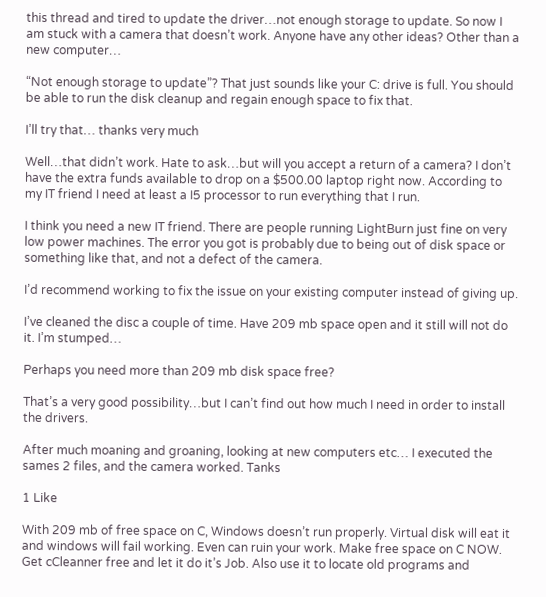this thread and tired to update the driver…not enough storage to update. So now I am stuck with a camera that doesn’t work. Anyone have any other ideas? Other than a new computer…

“Not enough storage to update”? That just sounds like your C: drive is full. You should be able to run the disk cleanup and regain enough space to fix that.

I’ll try that… thanks very much

Well…that didn’t work. Hate to ask…but will you accept a return of a camera? I don’t have the extra funds available to drop on a $500.00 laptop right now. According to my IT friend I need at least a I5 processor to run everything that I run.

I think you need a new IT friend. There are people running LightBurn just fine on very low power machines. The error you got is probably due to being out of disk space or something like that, and not a defect of the camera.

I’d recommend working to fix the issue on your existing computer instead of giving up.

I’ve cleaned the disc a couple of time. Have 209 mb space open and it still will not do it. I’m stumped…

Perhaps you need more than 209 mb disk space free?

That’s a very good possibility…but I can’t find out how much I need in order to install the drivers.

After much moaning and groaning, looking at new computers etc… I executed the sames 2 files, and the camera worked. Tanks

1 Like

With 209 mb of free space on C, Windows doesn’t run properly. Virtual disk will eat it and windows will fail working. Even can ruin your work. Make free space on C NOW. Get cCleanner free and let it do it’s Job. Also use it to locate old programs and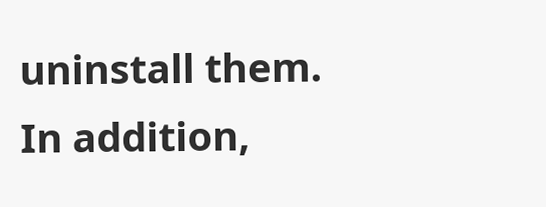uninstall them.
In addition,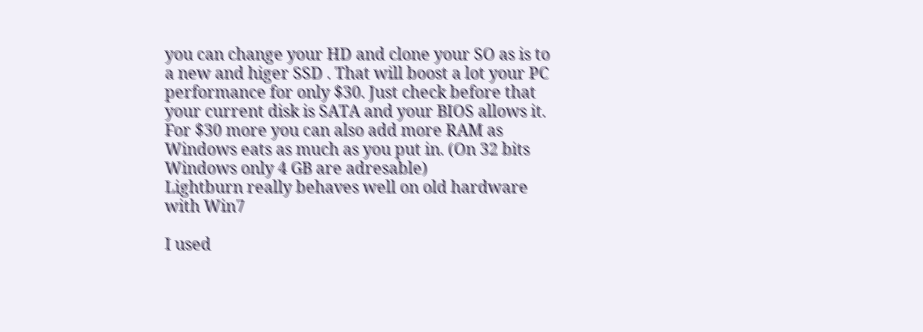you can change your HD and clone your SO as is to a new and higer SSD . That will boost a lot your PC performance for only $30. Just check before that your current disk is SATA and your BIOS allows it.
For $30 more you can also add more RAM as Windows eats as much as you put in. (On 32 bits Windows only 4 GB are adresable)
Lightburn really behaves well on old hardware with Win7

I used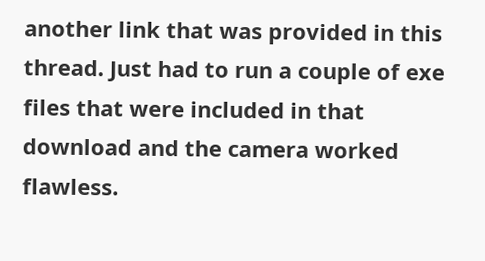another link that was provided in this thread. Just had to run a couple of exe files that were included in that download and the camera worked flawless.